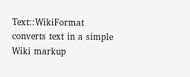Text::WikiFormat converts text in a simple Wiki markup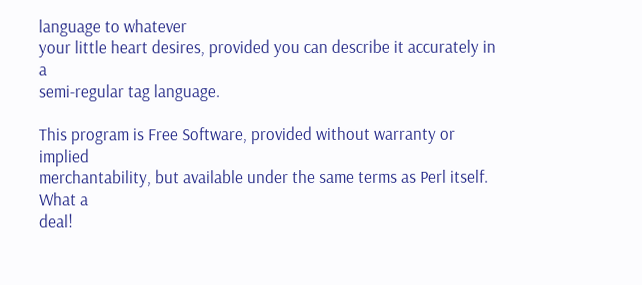language to whatever
your little heart desires, provided you can describe it accurately in a
semi-regular tag language.

This program is Free Software, provided without warranty or implied
merchantability, but available under the same terms as Perl itself.  What a
deal!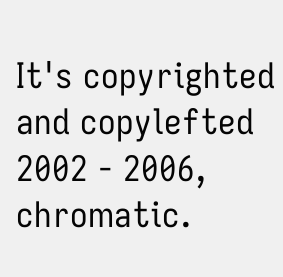It's copyrighted and copylefted 2002 - 2006, chromatic.